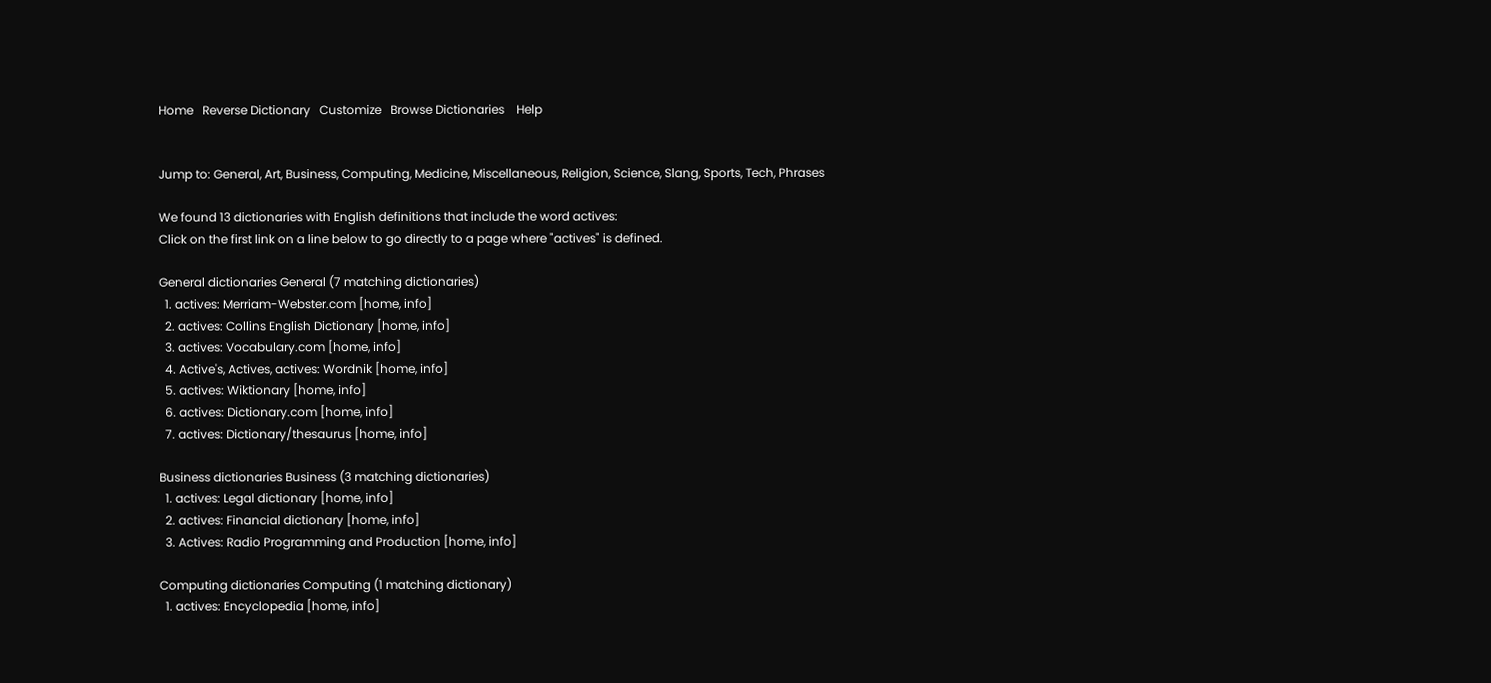Home   Reverse Dictionary   Customize   Browse Dictionaries    Help


Jump to: General, Art, Business, Computing, Medicine, Miscellaneous, Religion, Science, Slang, Sports, Tech, Phrases

We found 13 dictionaries with English definitions that include the word actives:
Click on the first link on a line below to go directly to a page where "actives" is defined.

General dictionaries General (7 matching dictionaries)
  1. actives: Merriam-Webster.com [home, info]
  2. actives: Collins English Dictionary [home, info]
  3. actives: Vocabulary.com [home, info]
  4. Active's, Actives, actives: Wordnik [home, info]
  5. actives: Wiktionary [home, info]
  6. actives: Dictionary.com [home, info]
  7. actives: Dictionary/thesaurus [home, info]

Business dictionaries Business (3 matching dictionaries)
  1. actives: Legal dictionary [home, info]
  2. actives: Financial dictionary [home, info]
  3. Actives: Radio Programming and Production [home, info]

Computing dictionaries Computing (1 matching dictionary)
  1. actives: Encyclopedia [home, info]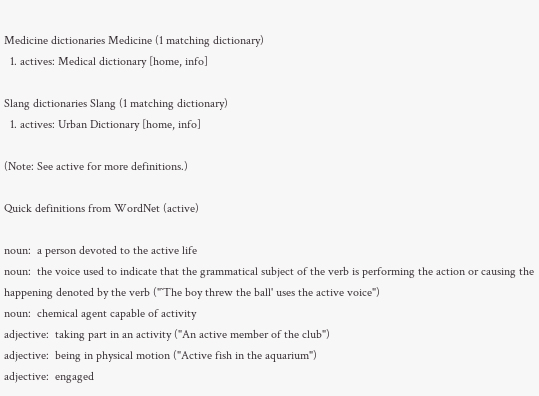Medicine dictionaries Medicine (1 matching dictionary)
  1. actives: Medical dictionary [home, info]

Slang dictionaries Slang (1 matching dictionary)
  1. actives: Urban Dictionary [home, info]

(Note: See active for more definitions.)

Quick definitions from WordNet (active)

noun:  a person devoted to the active life
noun:  the voice used to indicate that the grammatical subject of the verb is performing the action or causing the happening denoted by the verb ("`The boy threw the ball' uses the active voice")
noun:  chemical agent capable of activity
adjective:  taking part in an activity ("An active member of the club")
adjective:  being in physical motion ("Active fish in the aquarium")
adjective:  engaged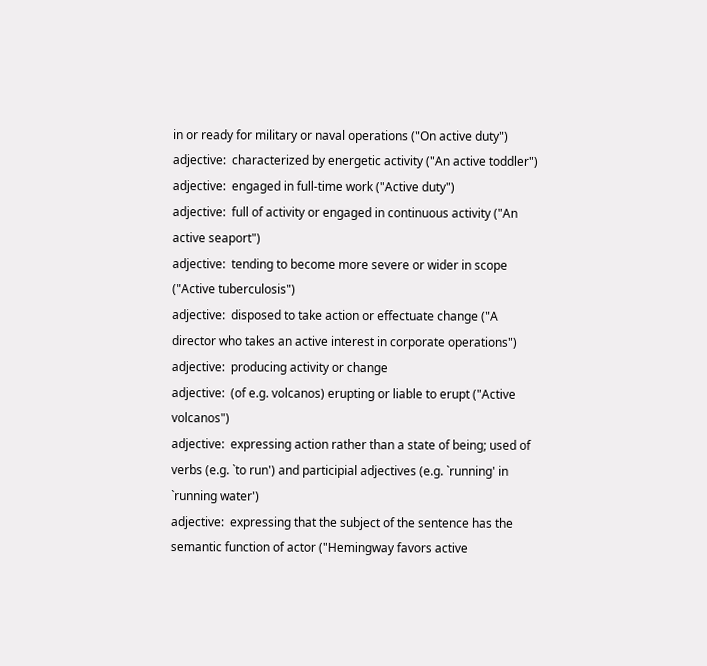in or ready for military or naval operations ("On active duty")
adjective:  characterized by energetic activity ("An active toddler")
adjective:  engaged in full-time work ("Active duty")
adjective:  full of activity or engaged in continuous activity ("An active seaport")
adjective:  tending to become more severe or wider in scope ("Active tuberculosis")
adjective:  disposed to take action or effectuate change ("A director who takes an active interest in corporate operations")
adjective:  producing activity or change
adjective:  (of e.g. volcanos) erupting or liable to erupt ("Active volcanos")
adjective:  expressing action rather than a state of being; used of verbs (e.g. `to run') and participial adjectives (e.g. `running' in `running water')
adjective:  expressing that the subject of the sentence has the semantic function of actor ("Hemingway favors active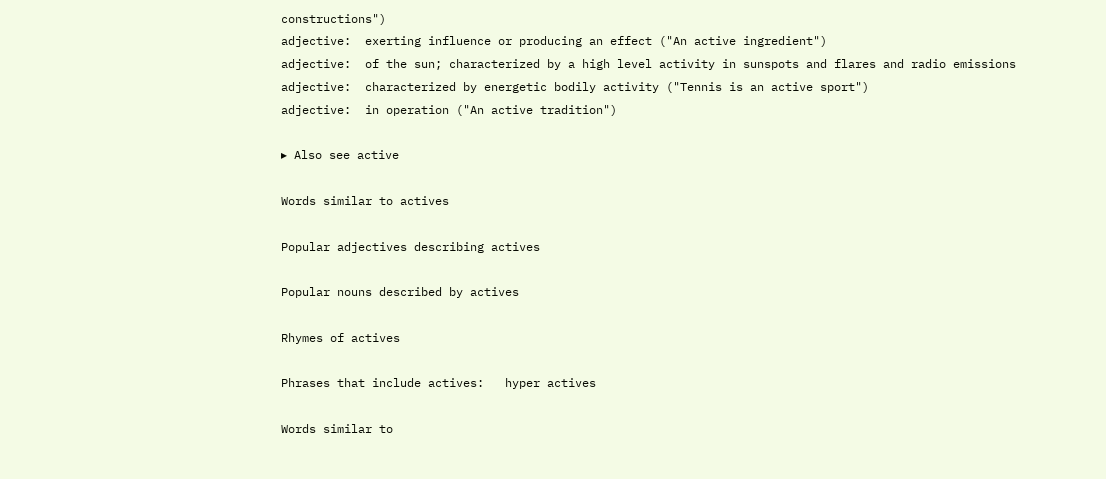constructions")
adjective:  exerting influence or producing an effect ("An active ingredient")
adjective:  of the sun; characterized by a high level activity in sunspots and flares and radio emissions
adjective:  characterized by energetic bodily activity ("Tennis is an active sport")
adjective:  in operation ("An active tradition")

▸ Also see active

Words similar to actives

Popular adjectives describing actives

Popular nouns described by actives

Rhymes of actives

Phrases that include actives:   hyper actives

Words similar to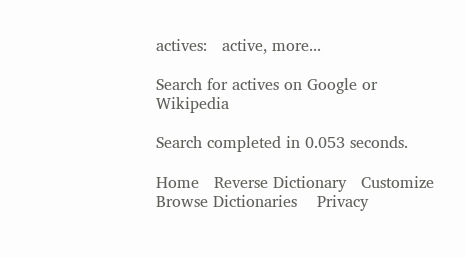actives:   active, more...

Search for actives on Google or Wikipedia

Search completed in 0.053 seconds.

Home   Reverse Dictionary   Customize   Browse Dictionaries    Privacy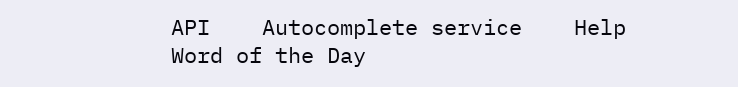API    Autocomplete service    Help    Word of the Day